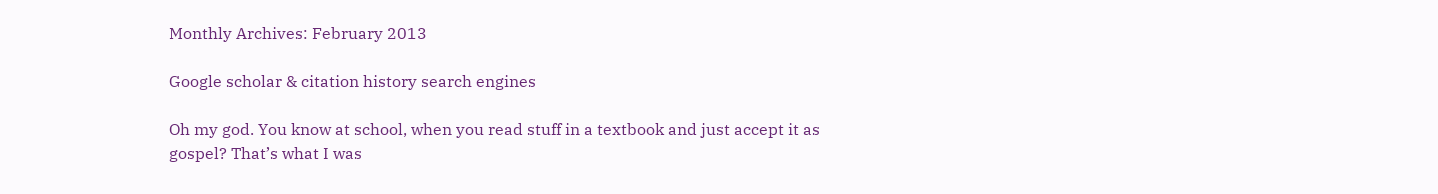Monthly Archives: February 2013

Google scholar & citation history search engines

Oh my god. You know at school, when you read stuff in a textbook and just accept it as gospel? That’s what I was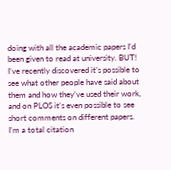doing with all the academic papers I’d been given to read at university. BUT! I’ve recently discovered it’s possible to see what other people have said about them and how they’ve used their work, and on PLOS it’s even possible to see short comments on different papers. I’m a total citation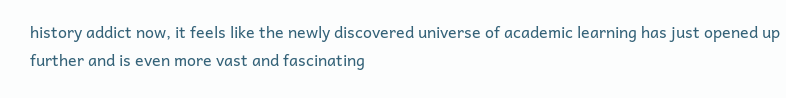history addict now, it feels like the newly discovered universe of academic learning has just opened up further and is even more vast and fascinating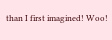than I first imagined! Woo!